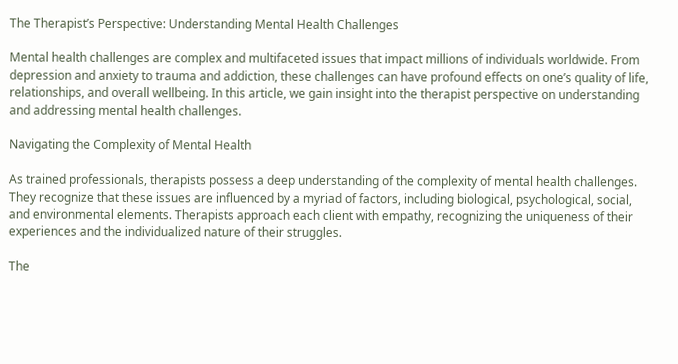The Therapist’s Perspective: Understanding Mental Health Challenges

Mental health challenges are complex and multifaceted issues that impact millions of individuals worldwide. From depression and anxiety to trauma and addiction, these challenges can have profound effects on one’s quality of life, relationships, and overall wellbeing. In this article, we gain insight into the therapist perspective on understanding and addressing mental health challenges.

Navigating the Complexity of Mental Health

As trained professionals, therapists possess a deep understanding of the complexity of mental health challenges. They recognize that these issues are influenced by a myriad of factors, including biological, psychological, social, and environmental elements. Therapists approach each client with empathy, recognizing the uniqueness of their experiences and the individualized nature of their struggles.

The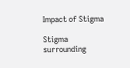Impact of Stigma

Stigma surrounding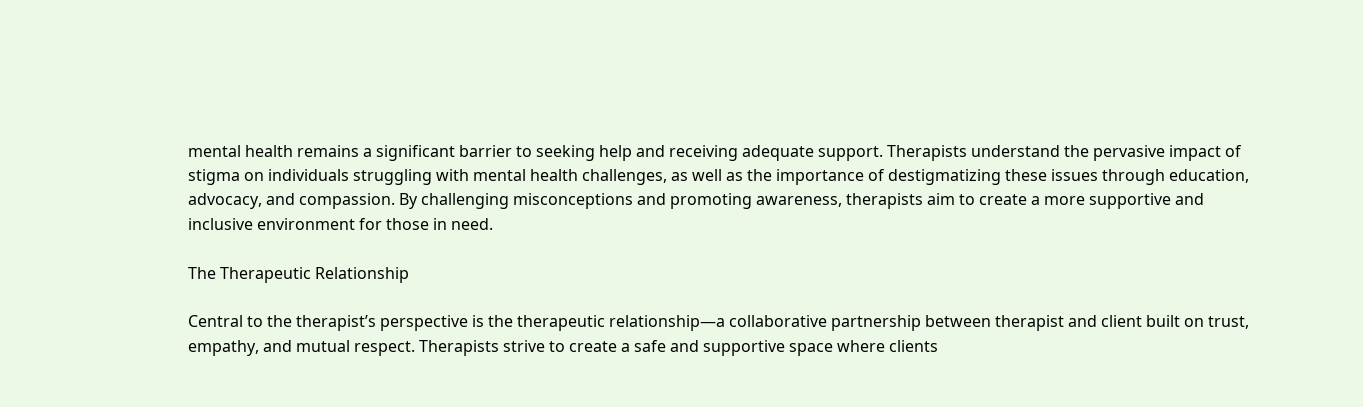mental health remains a significant barrier to seeking help and receiving adequate support. Therapists understand the pervasive impact of stigma on individuals struggling with mental health challenges, as well as the importance of destigmatizing these issues through education, advocacy, and compassion. By challenging misconceptions and promoting awareness, therapists aim to create a more supportive and inclusive environment for those in need.

The Therapeutic Relationship

Central to the therapist’s perspective is the therapeutic relationship—a collaborative partnership between therapist and client built on trust, empathy, and mutual respect. Therapists strive to create a safe and supportive space where clients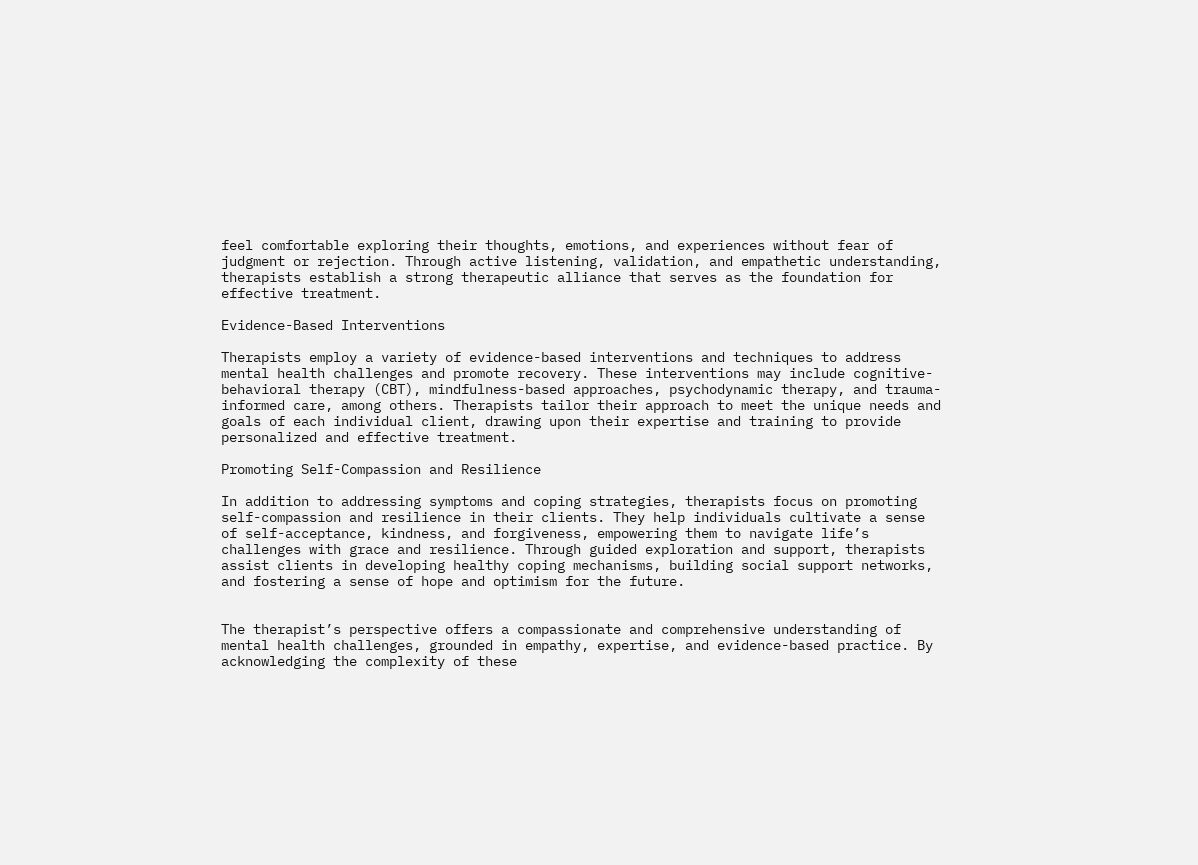feel comfortable exploring their thoughts, emotions, and experiences without fear of judgment or rejection. Through active listening, validation, and empathetic understanding, therapists establish a strong therapeutic alliance that serves as the foundation for effective treatment.

Evidence-Based Interventions

Therapists employ a variety of evidence-based interventions and techniques to address mental health challenges and promote recovery. These interventions may include cognitive-behavioral therapy (CBT), mindfulness-based approaches, psychodynamic therapy, and trauma-informed care, among others. Therapists tailor their approach to meet the unique needs and goals of each individual client, drawing upon their expertise and training to provide personalized and effective treatment.

Promoting Self-Compassion and Resilience

In addition to addressing symptoms and coping strategies, therapists focus on promoting self-compassion and resilience in their clients. They help individuals cultivate a sense of self-acceptance, kindness, and forgiveness, empowering them to navigate life’s challenges with grace and resilience. Through guided exploration and support, therapists assist clients in developing healthy coping mechanisms, building social support networks, and fostering a sense of hope and optimism for the future.


The therapist’s perspective offers a compassionate and comprehensive understanding of mental health challenges, grounded in empathy, expertise, and evidence-based practice. By acknowledging the complexity of these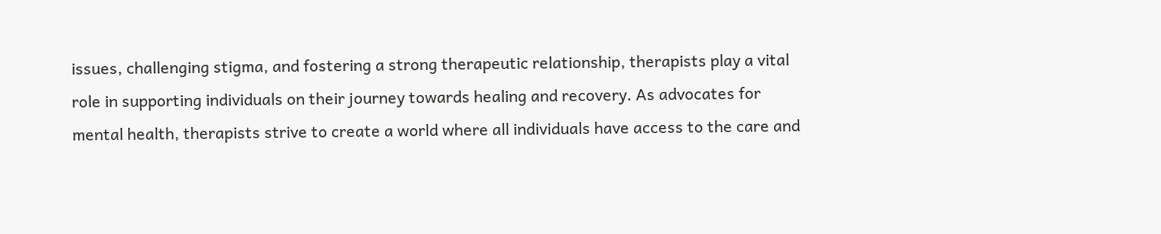issues, challenging stigma, and fostering a strong therapeutic relationship, therapists play a vital role in supporting individuals on their journey towards healing and recovery. As advocates for mental health, therapists strive to create a world where all individuals have access to the care and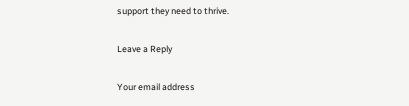support they need to thrive.

Leave a Reply

Your email address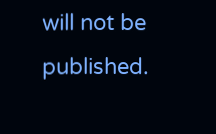will not be published.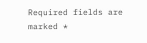Required fields are marked *